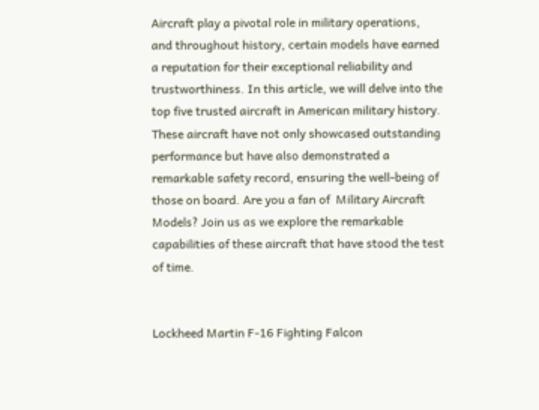Aircraft play a pivotal role in military operations, and throughout history, certain models have earned a reputation for their exceptional reliability and trustworthiness. In this article, we will delve into the top five trusted aircraft in American military history. These aircraft have not only showcased outstanding performance but have also demonstrated a remarkable safety record, ensuring the well-being of those on board. Are you a fan of  Military Aircraft Models? Join us as we explore the remarkable capabilities of these aircraft that have stood the test of time.


Lockheed Martin F-16 Fighting Falcon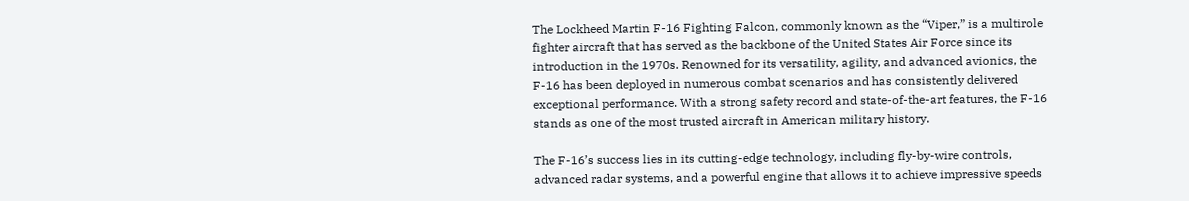The Lockheed Martin F-16 Fighting Falcon, commonly known as the “Viper,” is a multirole fighter aircraft that has served as the backbone of the United States Air Force since its introduction in the 1970s. Renowned for its versatility, agility, and advanced avionics, the F-16 has been deployed in numerous combat scenarios and has consistently delivered exceptional performance. With a strong safety record and state-of-the-art features, the F-16 stands as one of the most trusted aircraft in American military history.

The F-16’s success lies in its cutting-edge technology, including fly-by-wire controls, advanced radar systems, and a powerful engine that allows it to achieve impressive speeds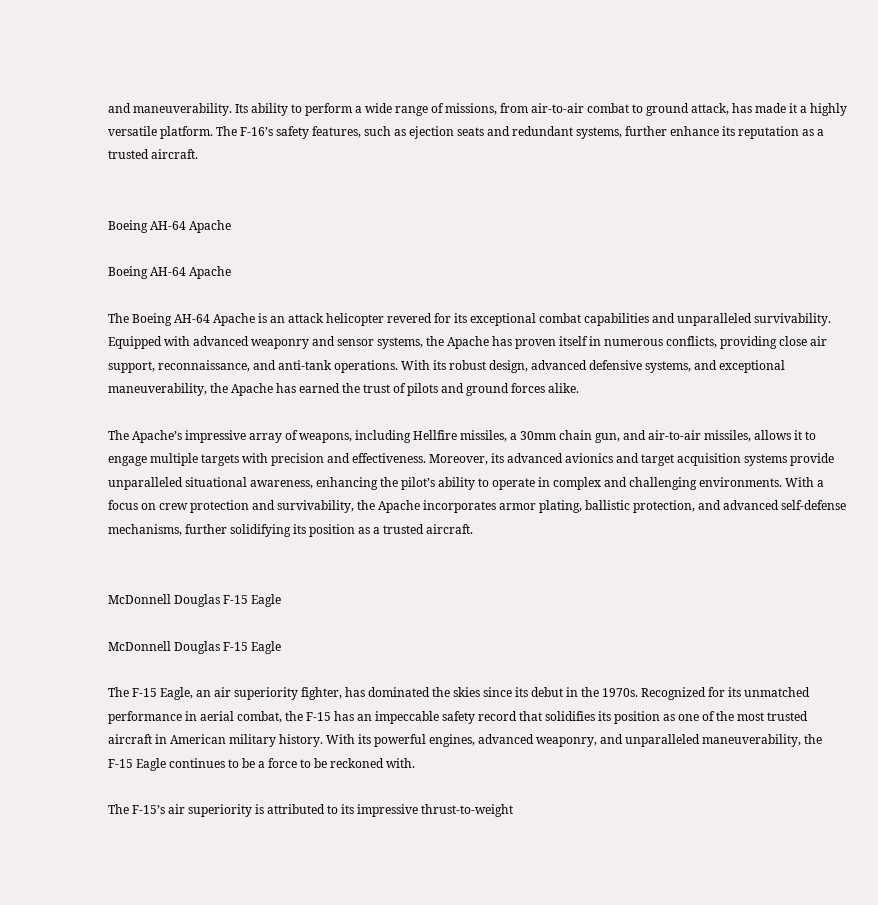and maneuverability. Its ability to perform a wide range of missions, from air-to-air combat to ground attack, has made it a highly versatile platform. The F-16’s safety features, such as ejection seats and redundant systems, further enhance its reputation as a trusted aircraft.


Boeing AH-64 Apache

Boeing AH-64 Apache

The Boeing AH-64 Apache is an attack helicopter revered for its exceptional combat capabilities and unparalleled survivability. Equipped with advanced weaponry and sensor systems, the Apache has proven itself in numerous conflicts, providing close air support, reconnaissance, and anti-tank operations. With its robust design, advanced defensive systems, and exceptional maneuverability, the Apache has earned the trust of pilots and ground forces alike.

The Apache’s impressive array of weapons, including Hellfire missiles, a 30mm chain gun, and air-to-air missiles, allows it to engage multiple targets with precision and effectiveness. Moreover, its advanced avionics and target acquisition systems provide unparalleled situational awareness, enhancing the pilot’s ability to operate in complex and challenging environments. With a focus on crew protection and survivability, the Apache incorporates armor plating, ballistic protection, and advanced self-defense mechanisms, further solidifying its position as a trusted aircraft.


McDonnell Douglas F-15 Eagle

McDonnell Douglas F-15 Eagle

The F-15 Eagle, an air superiority fighter, has dominated the skies since its debut in the 1970s. Recognized for its unmatched performance in aerial combat, the F-15 has an impeccable safety record that solidifies its position as one of the most trusted aircraft in American military history. With its powerful engines, advanced weaponry, and unparalleled maneuverability, the F-15 Eagle continues to be a force to be reckoned with.

The F-15’s air superiority is attributed to its impressive thrust-to-weight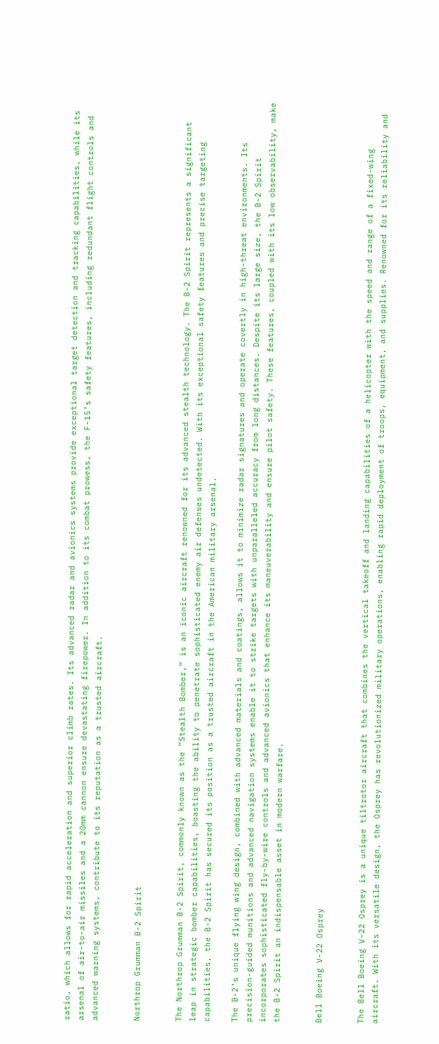ratio, which allows for rapid acceleration and superior climb rates. Its advanced radar and avionics systems provide exceptional target detection and tracking capabilities, while its arsenal of air-to-air missiles and a 20mm cannon ensure devastating firepower. In addition to its combat prowess, the F-15’s safety features, including redundant flight controls and advanced warning systems, contribute to its reputation as a trusted aircraft.


Northrop Grumman B-2 Spirit


The Northrop Grumman B-2 Spirit, commonly known as the “Stealth Bomber,” is an iconic aircraft renowned for its advanced stealth technology. The B-2 Spirit represents a significant leap in strategic bomber capabilities, boasting the ability to penetrate sophisticated enemy air defenses undetected. With its exceptional safety features and precise targeting capabilities, the B-2 Spirit has secured its position as a trusted aircraft in the American military arsenal.

The B-2’s unique flying wing design, combined with advanced materials and coatings, allows it to minimize radar signatures and operate covertly in high-threat environments. Its precision-guided munitions and advanced navigation systems enable it to strike targets with unparalleled accuracy from long distances. Despite its large size, the B-2 Spirit incorporates sophisticated fly-by-wire controls and advanced avionics that enhance its maneuverability and ensure pilot safety. These features, coupled with its low observability, make the B-2 Spirit an indispensable asset in modern warfare.


Bell Boeing V-22 Osprey


The Bell Boeing V-22 Osprey is a unique tiltrotor aircraft that combines the vertical takeoff and landing capabilities of a helicopter with the speed and range of a fixed-wing aircraft. With its versatile design, the Osprey has revolutionized military operations, enabling rapid deployment of troops, equipment, and supplies. Renowned for its reliability and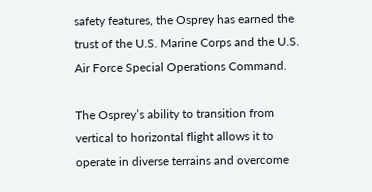safety features, the Osprey has earned the trust of the U.S. Marine Corps and the U.S. Air Force Special Operations Command.

The Osprey’s ability to transition from vertical to horizontal flight allows it to operate in diverse terrains and overcome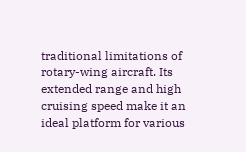traditional limitations of rotary-wing aircraft. Its extended range and high cruising speed make it an ideal platform for various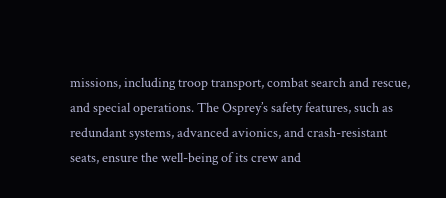missions, including troop transport, combat search and rescue, and special operations. The Osprey’s safety features, such as redundant systems, advanced avionics, and crash-resistant seats, ensure the well-being of its crew and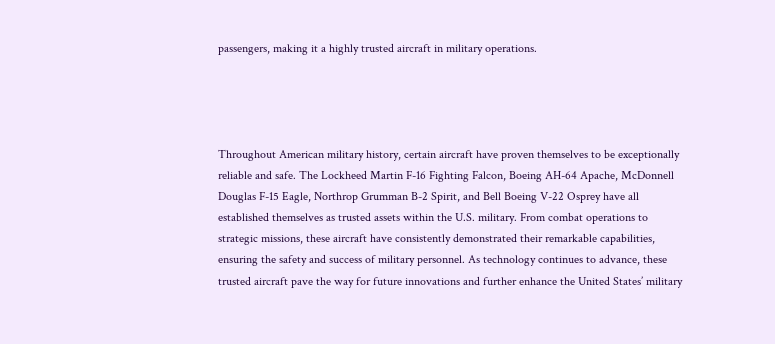passengers, making it a highly trusted aircraft in military operations.




Throughout American military history, certain aircraft have proven themselves to be exceptionally reliable and safe. The Lockheed Martin F-16 Fighting Falcon, Boeing AH-64 Apache, McDonnell Douglas F-15 Eagle, Northrop Grumman B-2 Spirit, and Bell Boeing V-22 Osprey have all established themselves as trusted assets within the U.S. military. From combat operations to strategic missions, these aircraft have consistently demonstrated their remarkable capabilities, ensuring the safety and success of military personnel. As technology continues to advance, these trusted aircraft pave the way for future innovations and further enhance the United States’ military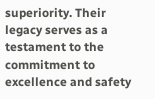superiority. Their legacy serves as a testament to the commitment to excellence and safety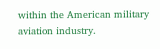within the American military aviation industry.